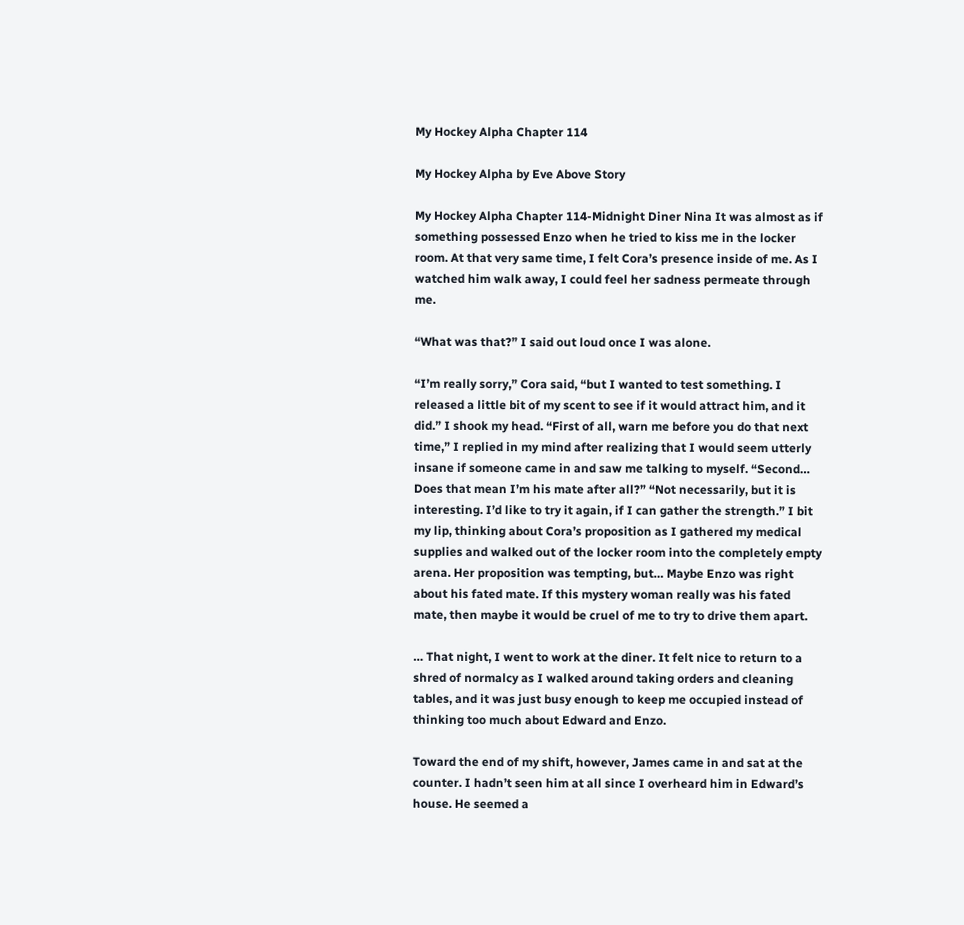My Hockey Alpha Chapter 114

My Hockey Alpha by Eve Above Story

My Hockey Alpha Chapter 114-Midnight Diner Nina It was almost as if something possessed Enzo when he tried to kiss me in the locker room. At that very same time, I felt Cora’s presence inside of me. As I watched him walk away, I could feel her sadness permeate through me.

“What was that?” I said out loud once I was alone.

“I’m really sorry,” Cora said, “but I wanted to test something. I released a little bit of my scent to see if it would attract him, and it did.” I shook my head. “First of all, warn me before you do that next time,” I replied in my mind after realizing that I would seem utterly insane if someone came in and saw me talking to myself. “Second… Does that mean I’m his mate after all?” “Not necessarily, but it is interesting. I’d like to try it again, if I can gather the strength.” I bit my lip, thinking about Cora’s proposition as I gathered my medical supplies and walked out of the locker room into the completely empty arena. Her proposition was tempting, but… Maybe Enzo was right about his fated mate. If this mystery woman really was his fated mate, then maybe it would be cruel of me to try to drive them apart.

… That night, I went to work at the diner. It felt nice to return to a shred of normalcy as I walked around taking orders and cleaning tables, and it was just busy enough to keep me occupied instead of thinking too much about Edward and Enzo.

Toward the end of my shift, however, James came in and sat at the counter. I hadn’t seen him at all since I overheard him in Edward’s house. He seemed a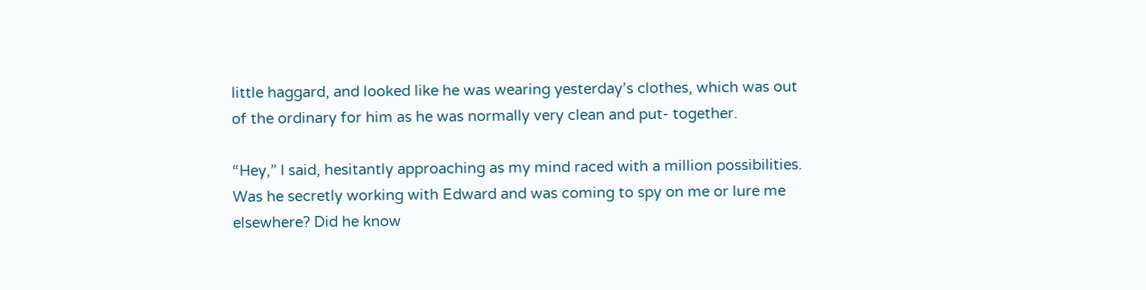little haggard, and looked like he was wearing yesterday’s clothes, which was out of the ordinary for him as he was normally very clean and put- together.

“Hey,” I said, hesitantly approaching as my mind raced with a million possibilities. Was he secretly working with Edward and was coming to spy on me or lure me elsewhere? Did he know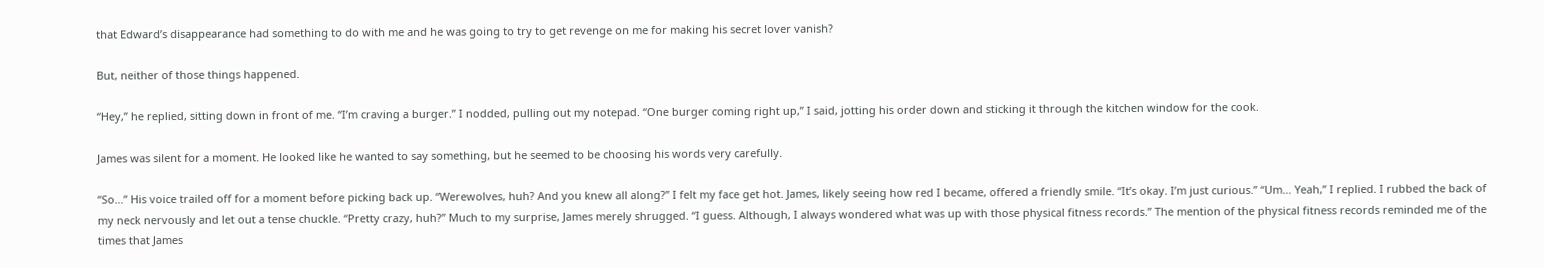that Edward’s disappearance had something to do with me and he was going to try to get revenge on me for making his secret lover vanish?

But, neither of those things happened.

“Hey,” he replied, sitting down in front of me. “I’m craving a burger.” I nodded, pulling out my notepad. “One burger coming right up,” I said, jotting his order down and sticking it through the kitchen window for the cook.

James was silent for a moment. He looked like he wanted to say something, but he seemed to be choosing his words very carefully.

“So…” His voice trailed off for a moment before picking back up. “Werewolves, huh? And you knew all along?” I felt my face get hot. James, likely seeing how red I became, offered a friendly smile. “It’s okay. I’m just curious.” “Um… Yeah,” I replied. I rubbed the back of my neck nervously and let out a tense chuckle. “Pretty crazy, huh?” Much to my surprise, James merely shrugged. “I guess. Although, I always wondered what was up with those physical fitness records.” The mention of the physical fitness records reminded me of the times that James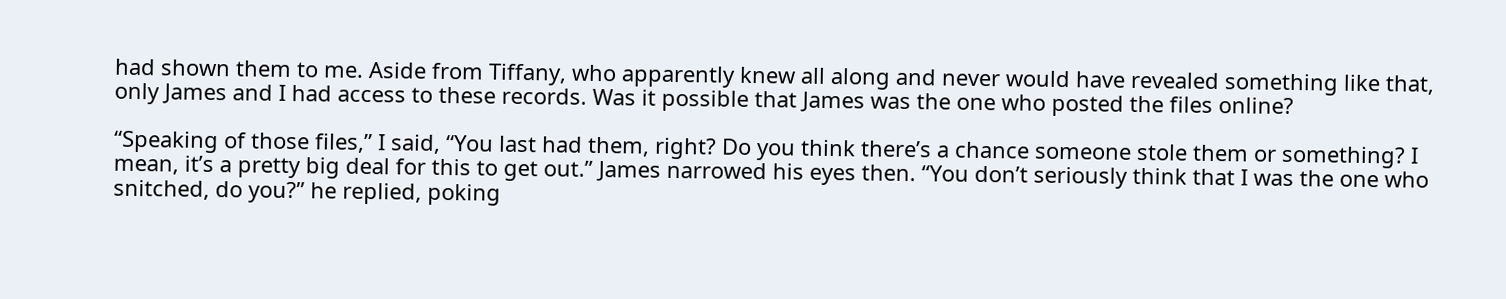had shown them to me. Aside from Tiffany, who apparently knew all along and never would have revealed something like that, only James and I had access to these records. Was it possible that James was the one who posted the files online?

“Speaking of those files,” I said, “You last had them, right? Do you think there’s a chance someone stole them or something? I mean, it’s a pretty big deal for this to get out.” James narrowed his eyes then. “You don’t seriously think that I was the one who snitched, do you?” he replied, poking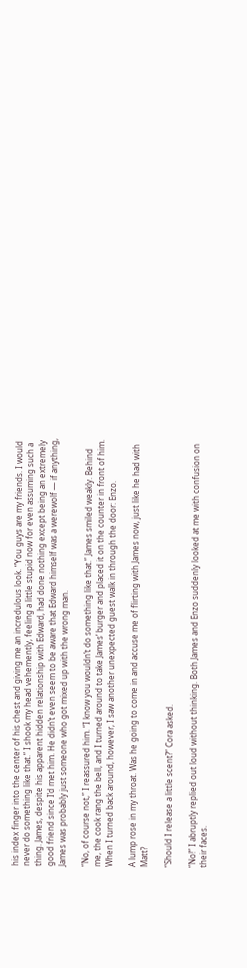his index finger into the center of his chest and giving me an incredulous look. “You guys are my friends. I would never do something like that.” I shook my head vehemently, feeling a little stupid now for even assuming such a thing. James, despite his apparent hidden relationship with Edward, had done nothing except being an extremely good friend since I’d met him. He didn’t even seem to be aware that Edward himself was a werewolf — if anything, James was probably just someone who got mixed up with the wrong man.

“No, of course not,” I reassured him. “I know you wouldn’t do something like that.” James smiled weakly. Behind me, the cook rang the bell, and I turned around to take James’ burger and placed it on the counter in front of him. When I turned back around, however, I saw another unexpected guest walk in through the door: Enzo.

A lump rose in my throat. Was he going to come in and accuse me of flirting with James now, just like he had with Matt?

“Should I release a little scent?” Cora asked.

“No!” I abruptly replied out loud without thinking. Both James and Enzo suddenly looked at me with confusion on their faces.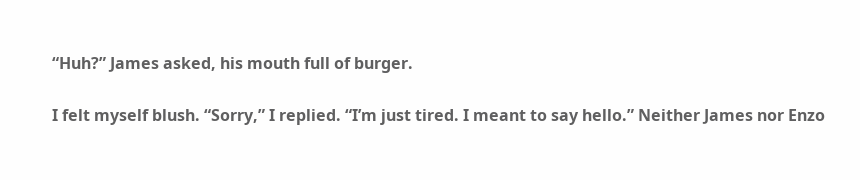“Huh?” James asked, his mouth full of burger.

I felt myself blush. “Sorry,” I replied. “I’m just tired. I meant to say hello.” Neither James nor Enzo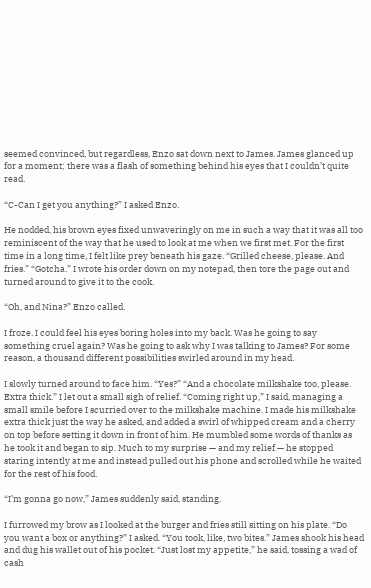seemed convinced, but regardless, Enzo sat down next to James. James glanced up for a moment; there was a flash of something behind his eyes that I couldn’t quite read.

“C-Can I get you anything?” I asked Enzo.

He nodded, his brown eyes fixed unwaveringly on me in such a way that it was all too reminiscent of the way that he used to look at me when we first met. For the first time in a long time, I felt like prey beneath his gaze. “Grilled cheese, please. And fries.” “Gotcha.” I wrote his order down on my notepad, then tore the page out and turned around to give it to the cook.

“Oh, and Nina?” Enzo called.

I froze. I could feel his eyes boring holes into my back. Was he going to say something cruel again? Was he going to ask why I was talking to James? For some reason, a thousand different possibilities swirled around in my head.

I slowly turned around to face him. “Yes?” “And a chocolate milkshake too, please. Extra thick.” I let out a small sigh of relief. “Coming right up,” I said, managing a small smile before I scurried over to the milkshake machine. I made his milkshake extra thick just the way he asked, and added a swirl of whipped cream and a cherry on top before setting it down in front of him. He mumbled some words of thanks as he took it and began to sip. Much to my surprise — and my relief — he stopped staring intently at me and instead pulled out his phone and scrolled while he waited for the rest of his food.

“I’m gonna go now,” James suddenly said, standing.

I furrowed my brow as I looked at the burger and fries still sitting on his plate. “Do you want a box or anything?” I asked. “You took, like, two bites.” James shook his head and dug his wallet out of his pocket. “Just lost my appetite,” he said, tossing a wad of cash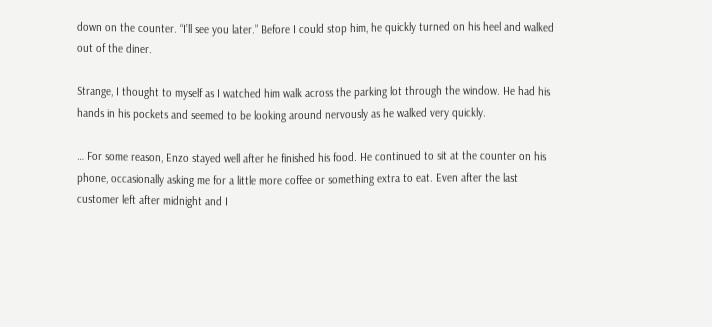down on the counter. “I’ll see you later.” Before I could stop him, he quickly turned on his heel and walked out of the diner.

Strange, I thought to myself as I watched him walk across the parking lot through the window. He had his hands in his pockets and seemed to be looking around nervously as he walked very quickly.

… For some reason, Enzo stayed well after he finished his food. He continued to sit at the counter on his phone, occasionally asking me for a little more coffee or something extra to eat. Even after the last customer left after midnight and I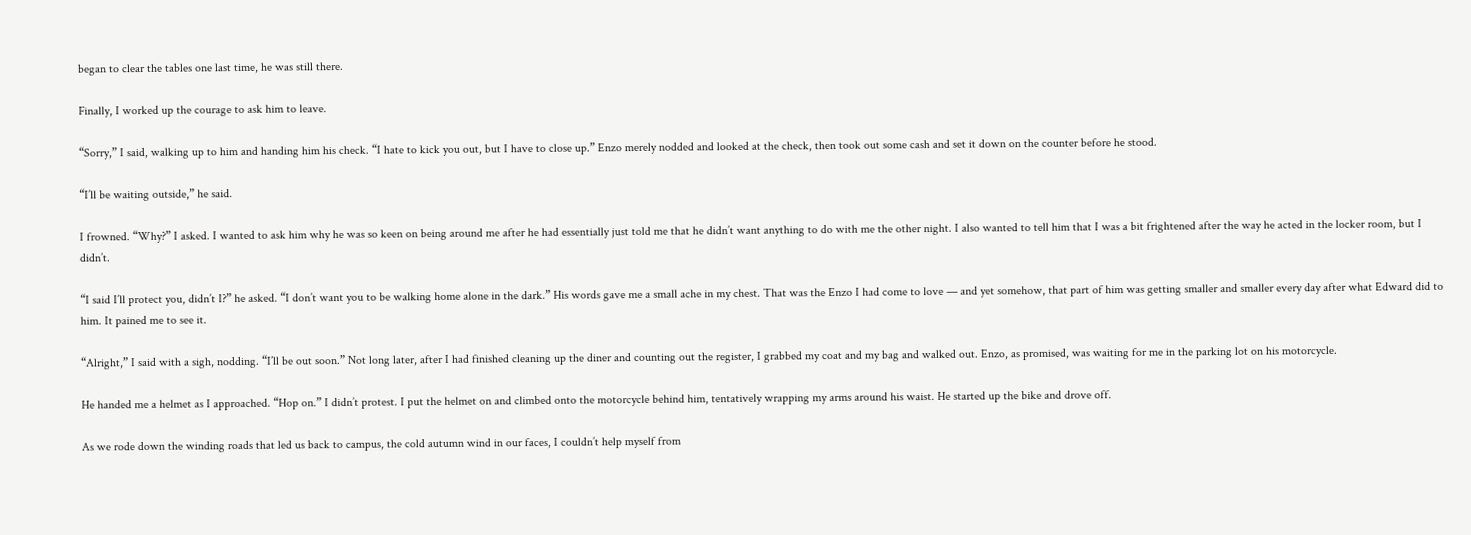began to clear the tables one last time, he was still there.

Finally, I worked up the courage to ask him to leave.

“Sorry,” I said, walking up to him and handing him his check. “I hate to kick you out, but I have to close up.” Enzo merely nodded and looked at the check, then took out some cash and set it down on the counter before he stood.

“I’ll be waiting outside,” he said.

I frowned. “Why?” I asked. I wanted to ask him why he was so keen on being around me after he had essentially just told me that he didn’t want anything to do with me the other night. I also wanted to tell him that I was a bit frightened after the way he acted in the locker room, but I didn’t.

“I said I’ll protect you, didn’t I?” he asked. “I don’t want you to be walking home alone in the dark.” His words gave me a small ache in my chest. That was the Enzo I had come to love — and yet somehow, that part of him was getting smaller and smaller every day after what Edward did to him. It pained me to see it.

“Alright,” I said with a sigh, nodding. “I’ll be out soon.” Not long later, after I had finished cleaning up the diner and counting out the register, I grabbed my coat and my bag and walked out. Enzo, as promised, was waiting for me in the parking lot on his motorcycle.

He handed me a helmet as I approached. “Hop on.” I didn’t protest. I put the helmet on and climbed onto the motorcycle behind him, tentatively wrapping my arms around his waist. He started up the bike and drove off.

As we rode down the winding roads that led us back to campus, the cold autumn wind in our faces, I couldn’t help myself from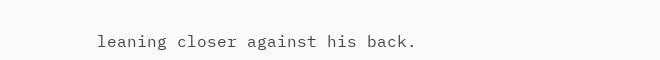leaning closer against his back.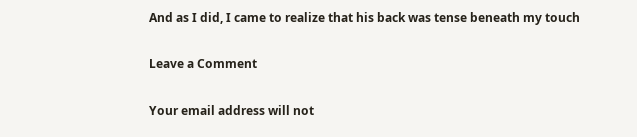And as I did, I came to realize that his back was tense beneath my touch

Leave a Comment

Your email address will not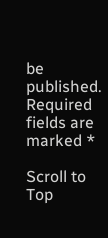be published. Required fields are marked *

Scroll to Top